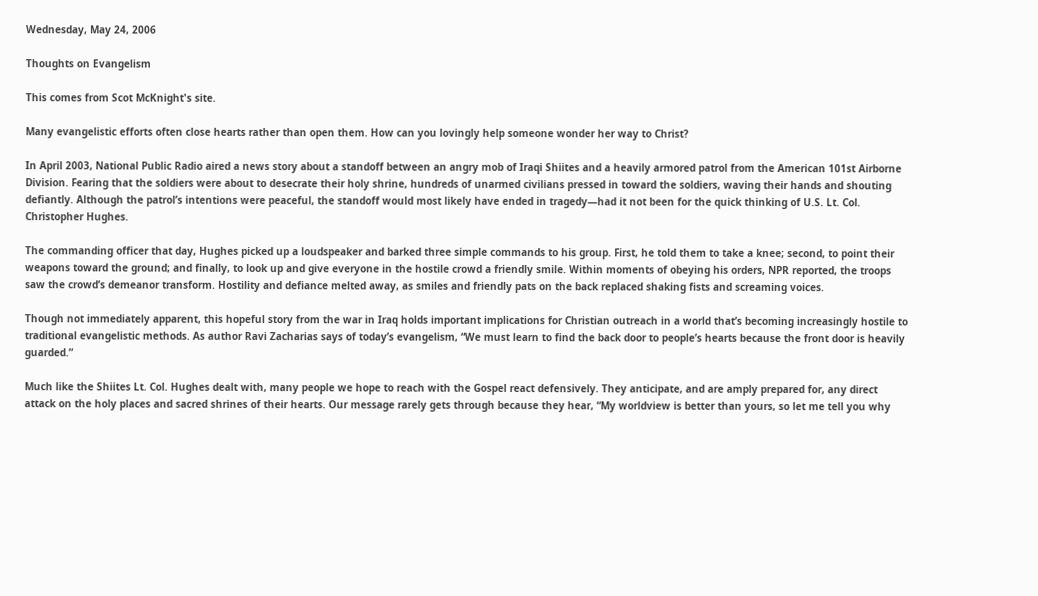Wednesday, May 24, 2006

Thoughts on Evangelism

This comes from Scot McKnight's site.

Many evangelistic efforts often close hearts rather than open them. How can you lovingly help someone wonder her way to Christ?

In April 2003, National Public Radio aired a news story about a standoff between an angry mob of Iraqi Shiites and a heavily armored patrol from the American 101st Airborne Division. Fearing that the soldiers were about to desecrate their holy shrine, hundreds of unarmed civilians pressed in toward the soldiers, waving their hands and shouting defiantly. Although the patrol’s intentions were peaceful, the standoff would most likely have ended in tragedy—had it not been for the quick thinking of U.S. Lt. Col. Christopher Hughes.

The commanding officer that day, Hughes picked up a loudspeaker and barked three simple commands to his group. First, he told them to take a knee; second, to point their weapons toward the ground; and finally, to look up and give everyone in the hostile crowd a friendly smile. Within moments of obeying his orders, NPR reported, the troops saw the crowd’s demeanor transform. Hostility and defiance melted away, as smiles and friendly pats on the back replaced shaking fists and screaming voices.

Though not immediately apparent, this hopeful story from the war in Iraq holds important implications for Christian outreach in a world that’s becoming increasingly hostile to traditional evangelistic methods. As author Ravi Zacharias says of today’s evangelism, “We must learn to find the back door to people’s hearts because the front door is heavily guarded.”

Much like the Shiites Lt. Col. Hughes dealt with, many people we hope to reach with the Gospel react defensively. They anticipate, and are amply prepared for, any direct attack on the holy places and sacred shrines of their hearts. Our message rarely gets through because they hear, “My worldview is better than yours, so let me tell you why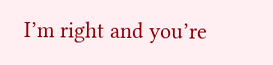I’m right and you’re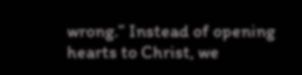wrong.” Instead of opening hearts to Christ, we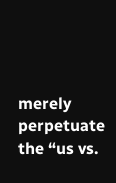merely perpetuate the “us vs.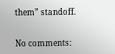them” standoff.


No comments: